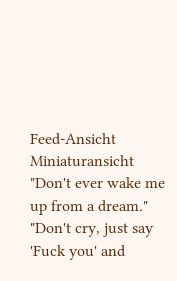Feed-Ansicht Miniaturansicht
"Don't ever wake me up from a dream."
"Don't cry, just say 'Fuck you' and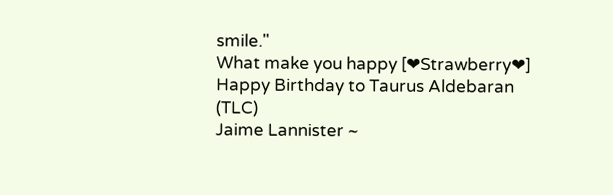smile."
What make you happy [❤Strawberry❤]
Happy Birthday to Taurus Aldebaran (TLC)
Jaime Lannister ~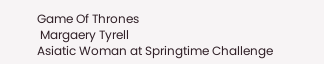Game Of Thrones
 Margaery Tyrell
Asiatic Woman at Springtime Challenge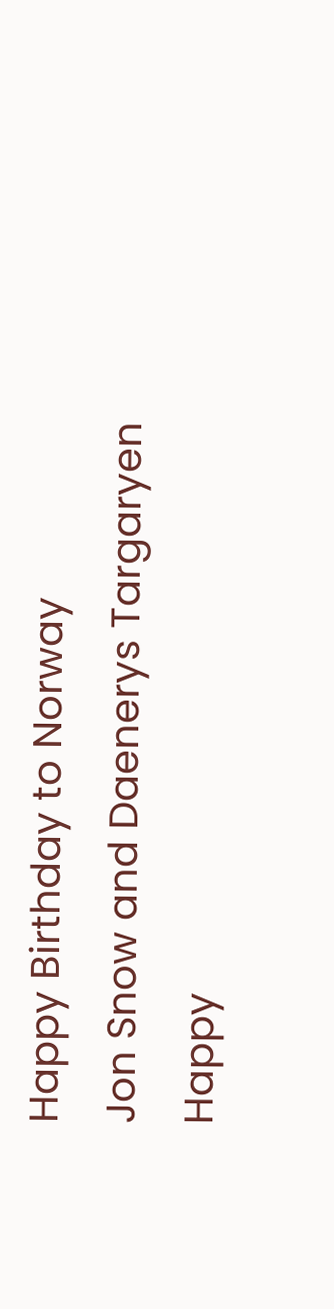Happy Birthday to Norway
Jon Snow and Daenerys Targaryen
Happy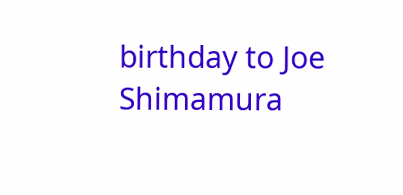birthday to Joe Shimamura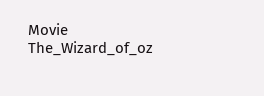Movie The_Wizard_of_oz